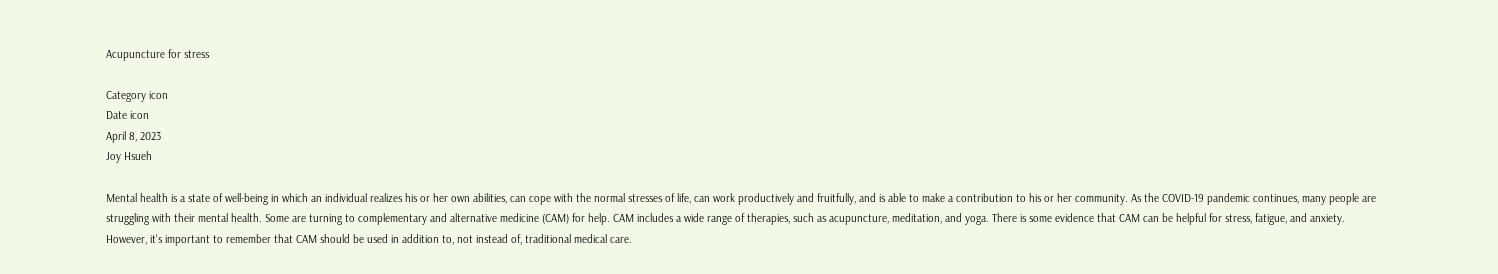Acupuncture for stress

Category icon
Date icon
April 8, 2023
Joy Hsueh

Mental health is a state of well-being in which an individual realizes his or her own abilities, can cope with the normal stresses of life, can work productively and fruitfully, and is able to make a contribution to his or her community. As the COVID-19 pandemic continues, many people are struggling with their mental health. Some are turning to complementary and alternative medicine (CAM) for help. CAM includes a wide range of therapies, such as acupuncture, meditation, and yoga. There is some evidence that CAM can be helpful for stress, fatigue, and anxiety. However, it's important to remember that CAM should be used in addition to, not instead of, traditional medical care.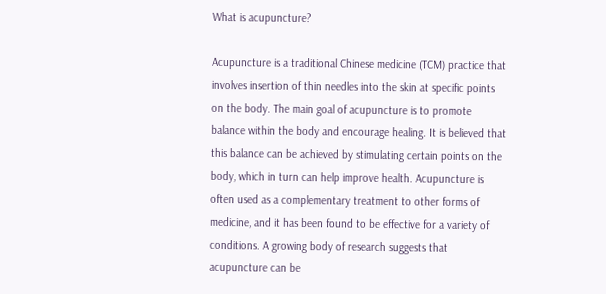What is acupuncture?

Acupuncture is a traditional Chinese medicine (TCM) practice that involves insertion of thin needles into the skin at specific points on the body. The main goal of acupuncture is to promote balance within the body and encourage healing. It is believed that this balance can be achieved by stimulating certain points on the body, which in turn can help improve health. Acupuncture is often used as a complementary treatment to other forms of medicine, and it has been found to be effective for a variety of conditions. A growing body of research suggests that acupuncture can be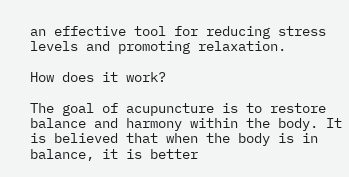an effective tool for reducing stress levels and promoting relaxation.

How does it work?

The goal of acupuncture is to restore balance and harmony within the body. It is believed that when the body is in balance, it is better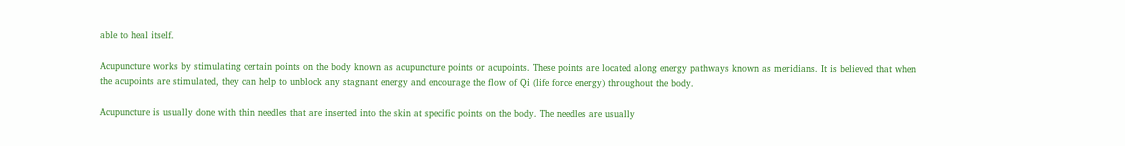able to heal itself.

Acupuncture works by stimulating certain points on the body known as acupuncture points or acupoints. These points are located along energy pathways known as meridians. It is believed that when the acupoints are stimulated, they can help to unblock any stagnant energy and encourage the flow of Qi (life force energy) throughout the body.

Acupuncture is usually done with thin needles that are inserted into the skin at specific points on the body. The needles are usually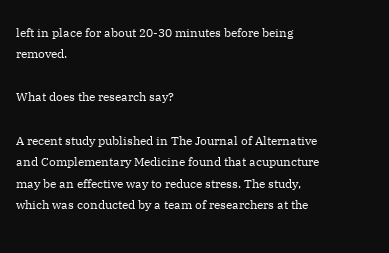left in place for about 20-30 minutes before being removed.

What does the research say?

A recent study published in The Journal of Alternative and Complementary Medicine found that acupuncture may be an effective way to reduce stress. The study, which was conducted by a team of researchers at the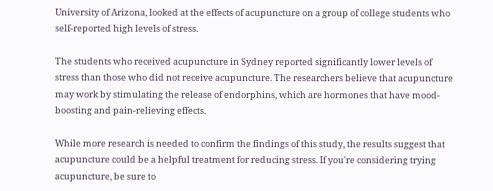University of Arizona, looked at the effects of acupuncture on a group of college students who self-reported high levels of stress.

The students who received acupuncture in Sydney reported significantly lower levels of stress than those who did not receive acupuncture. The researchers believe that acupuncture may work by stimulating the release of endorphins, which are hormones that have mood-boosting and pain-relieving effects.

While more research is needed to confirm the findings of this study, the results suggest that acupuncture could be a helpful treatment for reducing stress. If you're considering trying acupuncture, be sure to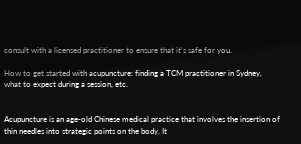consult with a licensed practitioner to ensure that it's safe for you.

How to get started with acupuncture: finding a TCM practitioner in Sydney, what to expect during a session, etc.


Acupuncture is an age-old Chinese medical practice that involves the insertion of thin needles into strategic points on the body. It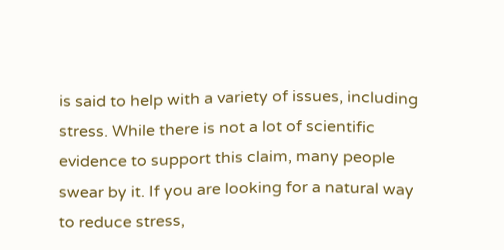is said to help with a variety of issues, including stress. While there is not a lot of scientific evidence to support this claim, many people swear by it. If you are looking for a natural way to reduce stress,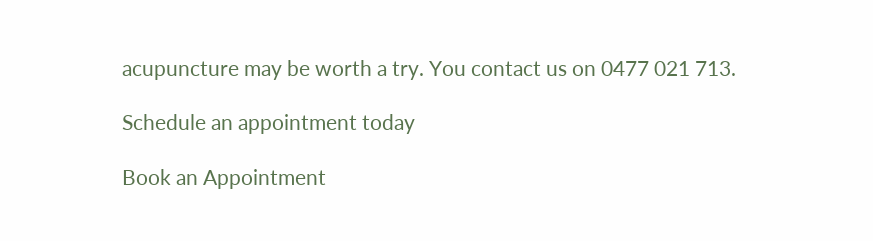acupuncture may be worth a try. You contact us on 0477 021 713.

Schedule an appointment today

Book an Appointment